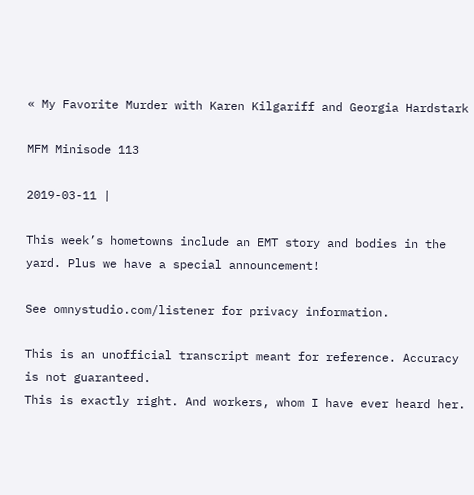« My Favorite Murder with Karen Kilgariff and Georgia Hardstark

MFM Minisode 113

2019-03-11 |

This week’s hometowns include an EMT story and bodies in the yard. Plus we have a special announcement!

See omnystudio.com/listener for privacy information.

This is an unofficial transcript meant for reference. Accuracy is not guaranteed.
This is exactly right. And workers, whom I have ever heard her.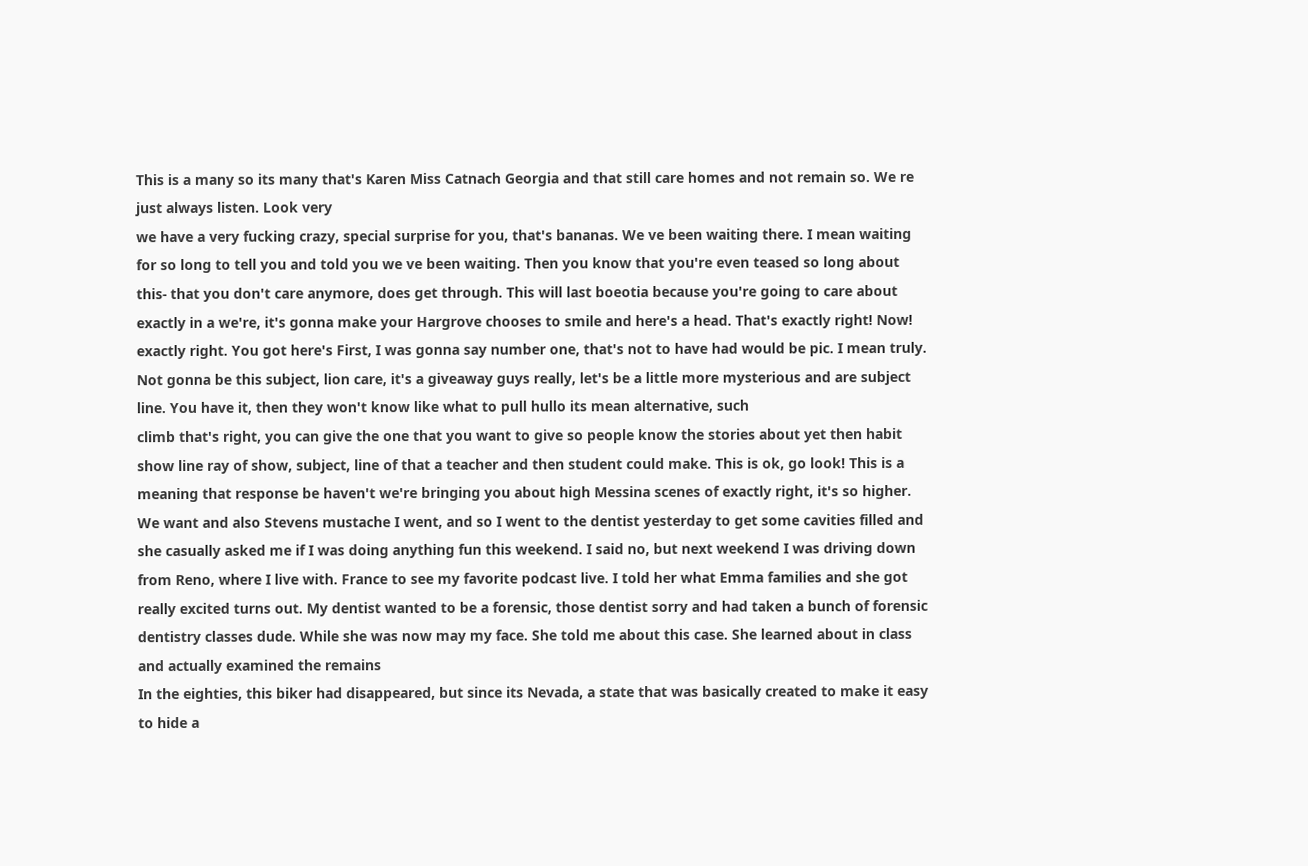This is a many so its many that's Karen Miss Catnach Georgia and that still care homes and not remain so. We re just always listen. Look very
we have a very fucking crazy, special surprise for you, that's bananas. We ve been waiting there. I mean waiting for so long to tell you and told you we ve been waiting. Then you know that you're even teased so long about this- that you don't care anymore, does get through. This will last boeotia because you're going to care about exactly in a we're, it's gonna make your Hargrove chooses to smile and here's a head. That's exactly right! Now! exactly right. You got here's First, I was gonna say number one, that's not to have had would be pic. I mean truly. Not gonna be this subject, lion care, it's a giveaway guys really, let's be a little more mysterious and are subject line. You have it, then they won't know like what to pull hullo its mean alternative, such
climb that's right, you can give the one that you want to give so people know the stories about yet then habit show line ray of show, subject, line of that a teacher and then student could make. This is ok, go look! This is a meaning that response be haven't we're bringing you about high Messina scenes of exactly right, it's so higher. We want and also Stevens mustache I went, and so I went to the dentist yesterday to get some cavities filled and she casually asked me if I was doing anything fun this weekend. I said no, but next weekend I was driving down from Reno, where I live with. France to see my favorite podcast live. I told her what Emma families and she got really excited turns out. My dentist wanted to be a forensic, those dentist sorry and had taken a bunch of forensic dentistry classes dude. While she was now may my face. She told me about this case. She learned about in class and actually examined the remains
In the eighties, this biker had disappeared, but since its Nevada, a state that was basically created to make it easy to hide a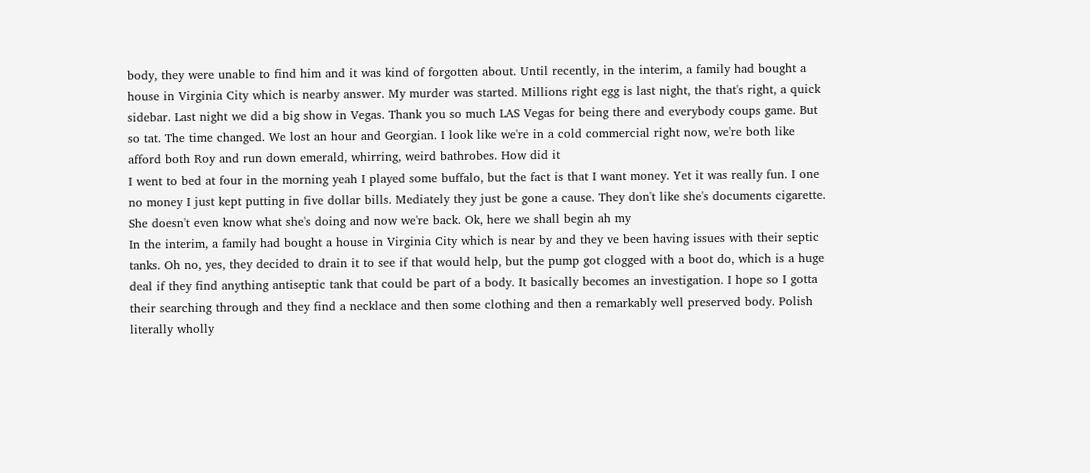body, they were unable to find him and it was kind of forgotten about. Until recently, in the interim, a family had bought a house in Virginia City which is nearby answer. My murder was started. Millions right egg is last night, the that's right, a quick sidebar. Last night we did a big show in Vegas. Thank you so much LAS Vegas for being there and everybody coups game. But so tat. The time changed. We lost an hour and Georgian. I look like we're in a cold commercial right now, we're both like afford both Roy and run down emerald, whirring, weird bathrobes. How did it
I went to bed at four in the morning yeah I played some buffalo, but the fact is that I want money. Yet it was really fun. I one no money I just kept putting in five dollar bills. Mediately they just be gone a cause. They don't like she's documents cigarette. She doesn't even know what she's doing and now we're back. Ok, here we shall begin ah my
In the interim, a family had bought a house in Virginia City which is near by and they ve been having issues with their septic tanks. Oh no, yes, they decided to drain it to see if that would help, but the pump got clogged with a boot do, which is a huge deal if they find anything antiseptic tank that could be part of a body. It basically becomes an investigation. I hope so I gotta their searching through and they find a necklace and then some clothing and then a remarkably well preserved body. Polish literally wholly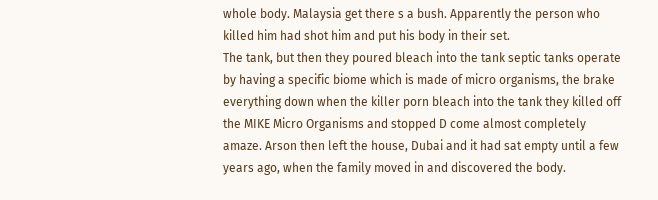whole body. Malaysia get there s a bush. Apparently the person who killed him had shot him and put his body in their set.
The tank, but then they poured bleach into the tank septic tanks operate by having a specific biome which is made of micro organisms, the brake everything down when the killer porn bleach into the tank they killed off the MIKE Micro Organisms and stopped D come almost completely amaze. Arson then left the house, Dubai and it had sat empty until a few years ago, when the family moved in and discovered the body.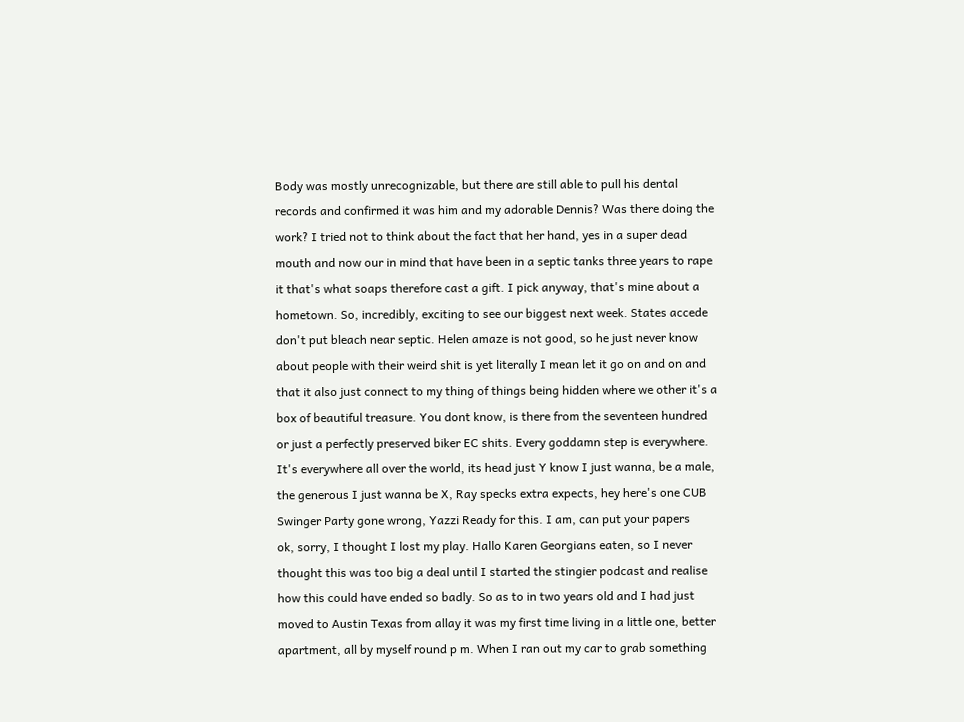Body was mostly unrecognizable, but there are still able to pull his dental records and confirmed it was him and my adorable Dennis? Was there doing the work? I tried not to think about the fact that her hand, yes in a super dead mouth and now our in mind that have been in a septic tanks three years to rape it that's what soaps therefore cast a gift. I pick anyway, that's mine about a hometown. So, incredibly, exciting to see our biggest next week. States accede don't put bleach near septic. Helen amaze is not good, so he just never know about people with their weird shit is yet literally I mean let it go on and on and that it also just connect to my thing of things being hidden where we other it's a box of beautiful treasure. You dont know, is there from the seventeen hundred or just a perfectly preserved biker EC shits. Every goddamn step is everywhere. It's everywhere all over the world, its head just Y know I just wanna, be a male, the generous I just wanna be X, Ray specks extra expects, hey here's one CUB Swinger Party gone wrong, Yazzi Ready for this. I am, can put your papers
ok, sorry, I thought I lost my play. Hallo Karen Georgians eaten, so I never thought this was too big a deal until I started the stingier podcast and realise how this could have ended so badly. So as to in two years old and I had just moved to Austin Texas from allay it was my first time living in a little one, better apartment, all by myself round p m. When I ran out my car to grab something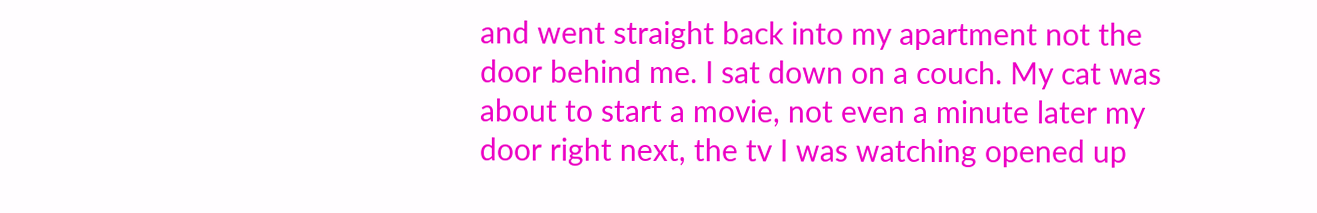and went straight back into my apartment not the door behind me. I sat down on a couch. My cat was about to start a movie, not even a minute later my door right next, the tv I was watching opened up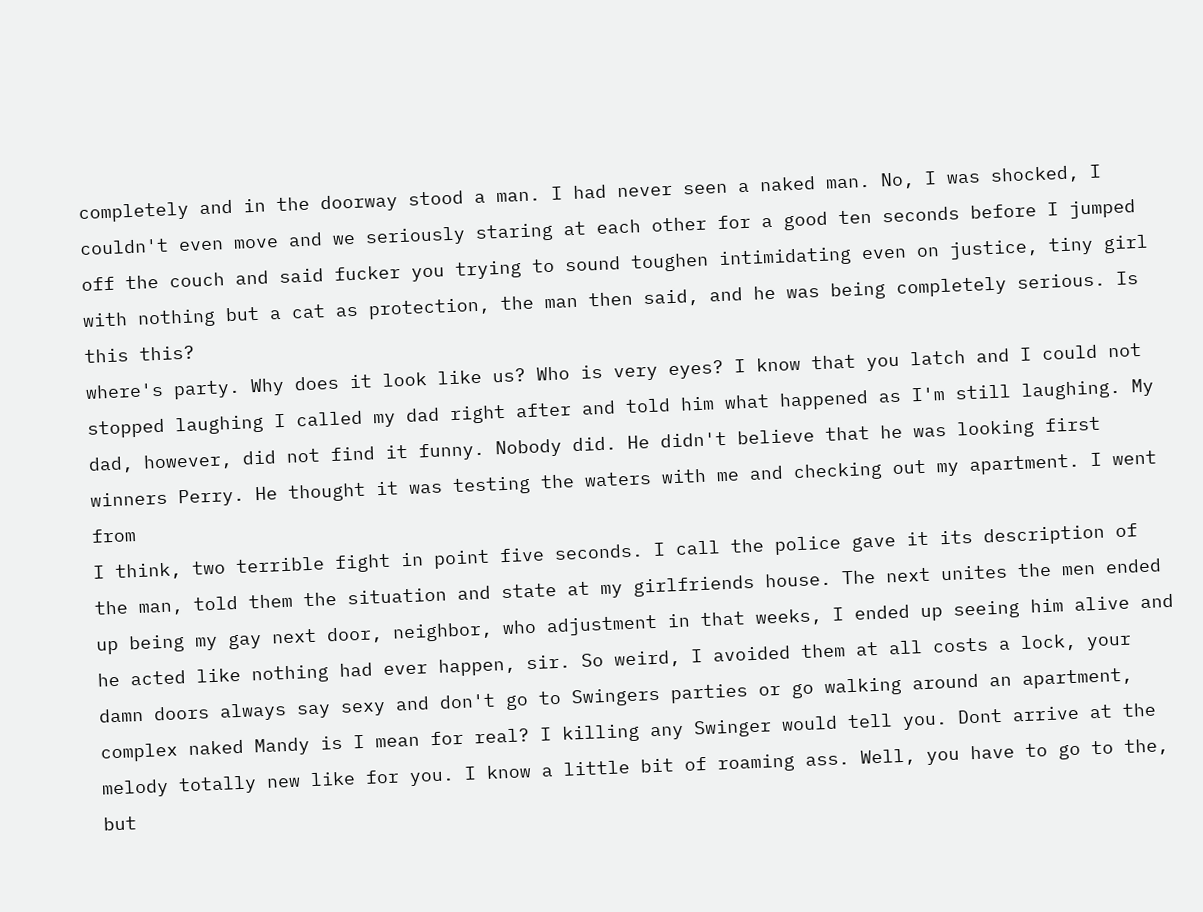completely and in the doorway stood a man. I had never seen a naked man. No, I was shocked, I couldn't even move and we seriously staring at each other for a good ten seconds before I jumped off the couch and said fucker you trying to sound toughen intimidating even on justice, tiny girl with nothing but a cat as protection, the man then said, and he was being completely serious. Is this this?
where's party. Why does it look like us? Who is very eyes? I know that you latch and I could not stopped laughing I called my dad right after and told him what happened as I'm still laughing. My dad, however, did not find it funny. Nobody did. He didn't believe that he was looking first winners Perry. He thought it was testing the waters with me and checking out my apartment. I went from
I think, two terrible fight in point five seconds. I call the police gave it its description of the man, told them the situation and state at my girlfriends house. The next unites the men ended up being my gay next door, neighbor, who adjustment in that weeks, I ended up seeing him alive and he acted like nothing had ever happen, sir. So weird, I avoided them at all costs a lock, your damn doors always say sexy and don't go to Swingers parties or go walking around an apartment, complex naked Mandy is I mean for real? I killing any Swinger would tell you. Dont arrive at the melody totally new like for you. I know a little bit of roaming ass. Well, you have to go to the, but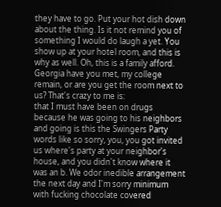they have to go. Put your hot dish down about the thing. Is it not remind you of something I would do laugh a yet. You show up at your hotel room, and this is why as well. Oh, this is a family afford. Georgia have you met, my college remain, or are you get the room next to us? That's crazy to me is:
that I must have been on drugs because he was going to his neighbors and going is this the Swingers Party words like so sorry, you, you got invited us where's party at your neighbor's house, and you didn't know where it was an b. We odor inedible arrangement the next day and I'm sorry minimum with fucking chocolate covered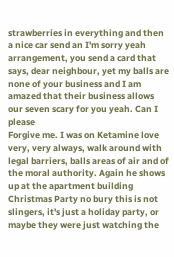strawberries in everything and then a nice car send an I'm sorry yeah arrangement, you send a card that says, dear neighbour, yet my balls are none of your business and I am amazed that their business allows our seven scary for you yeah. Can I please
Forgive me. I was on Ketamine love very, very always, walk around with legal barriers, balls areas of air and of the moral authority. Again he shows up at the apartment building Christmas Party no bury this is not slingers, it's just a holiday party, or maybe they were just watching the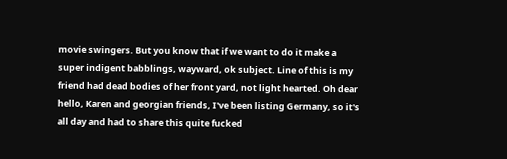movie swingers. But you know that if we want to do it make a super indigent babblings, wayward, ok subject. Line of this is my friend had dead bodies of her front yard, not light hearted. Oh dear hello, Karen and georgian friends, I've been listing Germany, so it's all day and had to share this quite fucked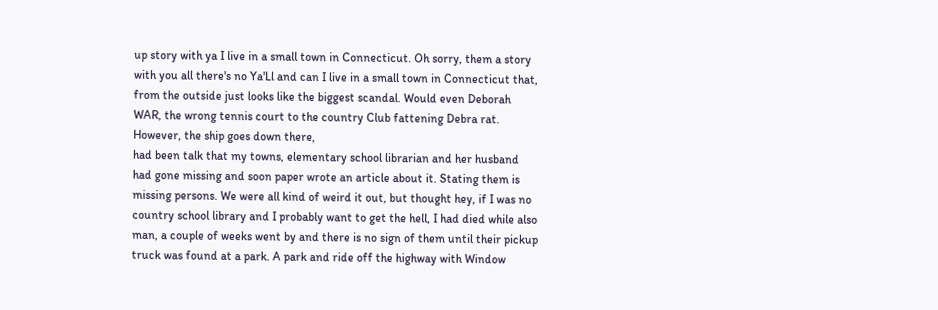up story with ya I live in a small town in Connecticut. Oh sorry, them a story with you all there's no Ya'Ll and can I live in a small town in Connecticut that, from the outside just looks like the biggest scandal. Would even Deborah WAR, the wrong tennis court to the country Club fattening Debra rat. However, the ship goes down there,
had been talk that my towns, elementary school librarian and her husband had gone missing and soon paper wrote an article about it. Stating them is missing persons. We were all kind of weird it out, but thought hey, if I was no country school library and I probably want to get the hell, I had died while also man, a couple of weeks went by and there is no sign of them until their pickup truck was found at a park. A park and ride off the highway with Window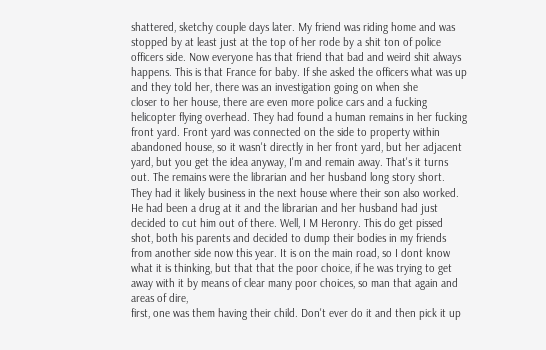shattered, sketchy couple days later. My friend was riding home and was stopped by at least just at the top of her rode by a shit ton of police officers side. Now everyone has that friend that bad and weird shit always happens. This is that France for baby. If she asked the officers what was up and they told her, there was an investigation going on when she
closer to her house, there are even more police cars and a fucking helicopter flying overhead. They had found a human remains in her fucking front yard. Front yard was connected on the side to property within abandoned house, so it wasn't directly in her front yard, but her adjacent yard, but you get the idea anyway, I'm and remain away. That's it turns out. The remains were the librarian and her husband long story short. They had it likely business in the next house where their son also worked. He had been a drug at it and the librarian and her husband had just decided to cut him out of there. Well, I M Heronry. This do get pissed shot, both his parents and decided to dump their bodies in my friends from another side now this year. It is on the main road, so I dont know what it is thinking, but that that the poor choice, if he was trying to get away with it by means of clear many poor choices, so man that again and areas of dire,
first, one was them having their child. Don't ever do it and then pick it up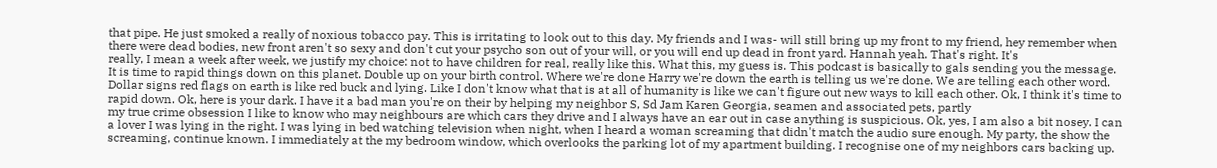that pipe. He just smoked a really of noxious tobacco pay. This is irritating to look out to this day. My friends and I was- will still bring up my front to my friend, hey remember when there were dead bodies, new front aren't so sexy and don't cut your psycho son out of your will, or you will end up dead in front yard. Hannah yeah. That's right. It's
really, I mean a week after week, we justify my choice: not to have children for real, really like this. What this, my guess is. This podcast is basically to gals sending you the message. It is time to rapid things down on this planet. Double up on your birth control. Where we're done Harry we're down the earth is telling us we're done. We are telling each other word. Dollar signs red flags on earth is like red buck and lying. Like I don't know what that is at all of humanity is like we can't figure out new ways to kill each other. Ok, I think it's time to rapid down. Ok, here is your dark. I have it a bad man you're on their by helping my neighbor S, Sd Jam Karen Georgia, seamen and associated pets, partly
my true crime obsession I like to know who may neighbours are which cars they drive and I always have an ear out in case anything is suspicious. Ok, yes, I am also a bit nosey. I can a lover I was lying in the right. I was lying in bed watching television when night, when I heard a woman screaming that didn't match the audio sure enough. My party, the show the screaming, continue known. I immediately at the my bedroom window, which overlooks the parking lot of my apartment building. I recognise one of my neighbors cars backing up.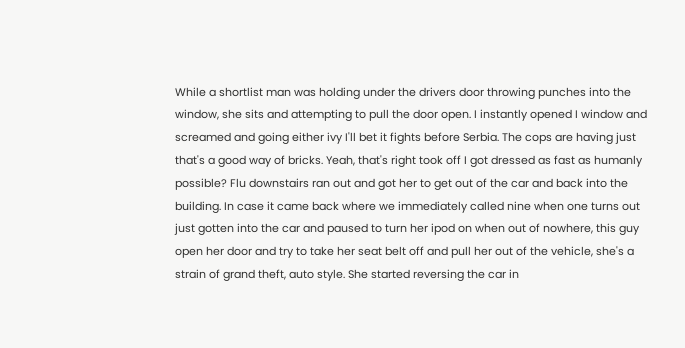While a shortlist man was holding under the drivers door throwing punches into the window, she sits and attempting to pull the door open. I instantly opened I window and screamed and going either ivy I'll bet it fights before Serbia. The cops are having just that's a good way of bricks. Yeah, that's right took off I got dressed as fast as humanly possible? Flu downstairs ran out and got her to get out of the car and back into the building. In case it came back where we immediately called nine when one turns out
just gotten into the car and paused to turn her ipod on when out of nowhere, this guy open her door and try to take her seat belt off and pull her out of the vehicle, she's a strain of grand theft, auto style. She started reversing the car in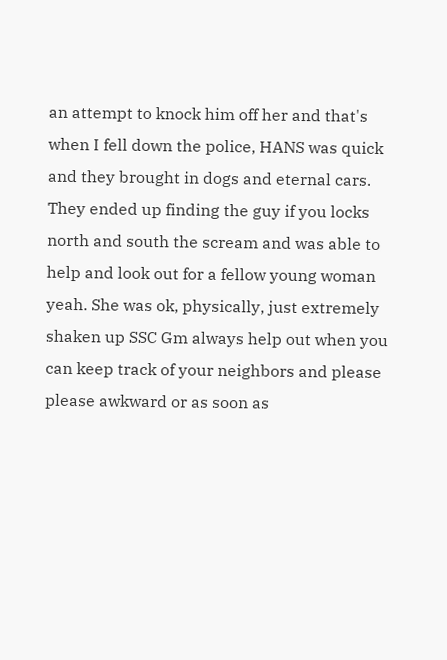an attempt to knock him off her and that's when I fell down the police, HANS was quick and they brought in dogs and eternal cars. They ended up finding the guy if you locks north and south the scream and was able to help and look out for a fellow young woman yeah. She was ok, physically, just extremely shaken up SSC Gm always help out when you can keep track of your neighbors and please please awkward or as soon as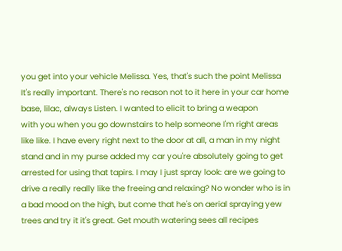you get into your vehicle Melissa. Yes, that's such the point Melissa It's really important. There's no reason not to it here in your car home base, lilac, always Listen. I wanted to elicit to bring a weapon
with you when you go downstairs to help someone I'm right areas like like. I have every right next to the door at all, a man in my night stand and in my purse added my car you're absolutely going to get arrested for using that tapirs. I may I just spray look: are we going to drive a really really like the freeing and relaxing? No wonder who is in a bad mood on the high, but come that he's on aerial spraying yew trees and try it it's great. Get mouth watering sees all recipes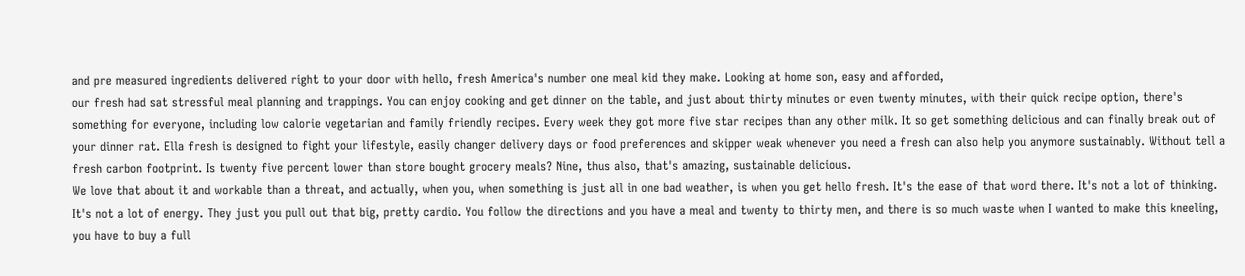and pre measured ingredients delivered right to your door with hello, fresh America's number one meal kid they make. Looking at home son, easy and afforded,
our fresh had sat stressful meal planning and trappings. You can enjoy cooking and get dinner on the table, and just about thirty minutes or even twenty minutes, with their quick recipe option, there's something for everyone, including low calorie vegetarian and family friendly recipes. Every week they got more five star recipes than any other milk. It so get something delicious and can finally break out of your dinner rat. Ella fresh is designed to fight your lifestyle, easily changer delivery days or food preferences and skipper weak whenever you need a fresh can also help you anymore sustainably. Without tell a fresh carbon footprint. Is twenty five percent lower than store bought grocery meals? Nine, thus also, that's amazing, sustainable delicious.
We love that about it and workable than a threat, and actually, when you, when something is just all in one bad weather, is when you get hello fresh. It's the ease of that word there. It's not a lot of thinking. It's not a lot of energy. They just you pull out that big, pretty cardio. You follow the directions and you have a meal and twenty to thirty men, and there is so much waste when I wanted to make this kneeling, you have to buy a full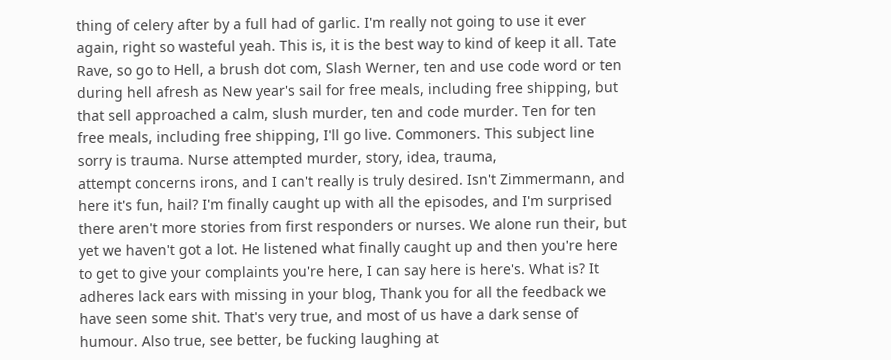thing of celery after by a full had of garlic. I'm really not going to use it ever again, right so wasteful yeah. This is, it is the best way to kind of keep it all. Tate Rave, so go to Hell, a brush dot com, Slash Werner, ten and use code word or ten during hell afresh as New year's sail for free meals, including free shipping, but that sell approached a calm, slush murder, ten and code murder. Ten for ten free meals, including free shipping, I'll go live. Commoners. This subject line sorry is trauma. Nurse attempted murder, story, idea, trauma,
attempt concerns irons, and I can't really is truly desired. Isn't Zimmermann, and here it's fun, hail? I'm finally caught up with all the episodes, and I'm surprised there aren't more stories from first responders or nurses. We alone run their, but yet we haven't got a lot. He listened what finally caught up and then you're here to get to give your complaints you're here, I can say here is here's. What is? It adheres lack ears with missing in your blog, Thank you for all the feedback we have seen some shit. That's very true, and most of us have a dark sense of humour. Also true, see better, be fucking laughing at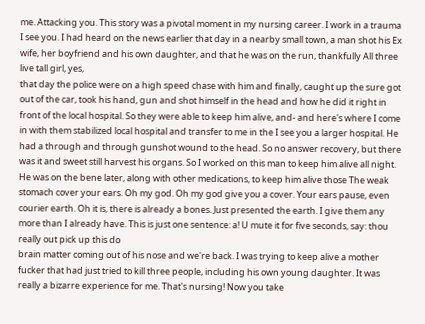me. Attacking you. This story was a pivotal moment in my nursing career. I work in a trauma I see you. I had heard on the news earlier that day in a nearby small town, a man shot his Ex wife, her boyfriend and his own daughter, and that he was on the run, thankfully All three live tall girl, yes,
that day the police were on a high speed chase with him and finally, caught up the sure got out of the car, took his hand, gun and shot himself in the head and how he did it right in front of the local hospital. So they were able to keep him alive, and- and here's where I come in with them stabilized local hospital and transfer to me in the I see you a larger hospital. He had a through and through gunshot wound to the head. So no answer recovery, but there was it and sweet still harvest his organs. So I worked on this man to keep him alive all night. He was on the bene later, along with other medications, to keep him alive those The weak stomach cover your ears. Oh my god. Oh my god give you a cover. Your ears pause, even courier earth. Oh it is, there is already a bones. Just presented the earth. I give them any more than I already have. This is just one sentence: a! U mute it for five seconds, say: thou really out pick up this do
brain matter coming out of his nose and we're back. I was trying to keep alive a mother fucker that had just tried to kill three people, including his own young daughter. It was really a bizarre experience for me. That's nursing! Now you take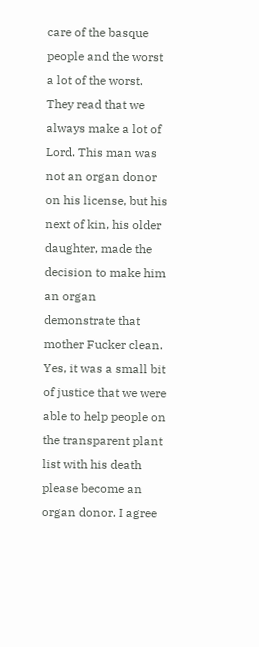care of the basque people and the worst a lot of the worst. They read that we always make a lot of Lord. This man was not an organ donor on his license, but his next of kin, his older daughter, made the decision to make him an organ demonstrate that mother Fucker clean. Yes, it was a small bit of justice that we were able to help people on the transparent plant list with his death
please become an organ donor. I agree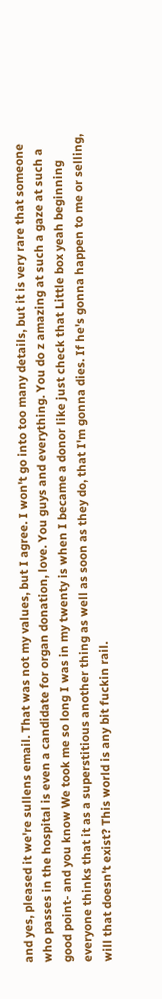and yes, pleased it we're sullens email. That was not my values, but I agree. I won't go into too many details, but it is very rare that someone who passes in the hospital is even a candidate for organ donation, love. You guys and everything. You do z amazing at such a gaze at such a good point- and you know We took me so long I was in my twenty is when I became a donor like just check that Little box yeah beginning everyone thinks that it as a superstitious another thing as well as soon as they do, that I'm gonna dies. If he's gonna happen to me or selling, will that doesn't exist? This world is any bit fuckin rail.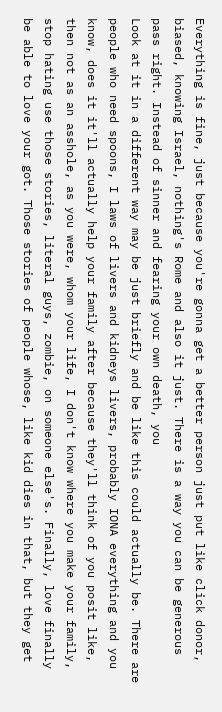Everything is fine, just because you're gonna get a better person just put like click donor, biased, knowing Israel, nothing's Rome and also it just. There is a way you can be generous pass right. Instead of sinner and fearing your own death, you
Look at it in a different way may be just briefly and be like this could actually be. There are people who need spoons, I laws of livers and kidneys livers, probably IONA everything and you know, does it it'll actually help your family after because they'll think of you posit like, then not as an asshole, as you were, whom your life, I don't know where you make your family, stop hating use those stories, literal guys, zombie, on someone else's. Finally, love finally be able to love your got. Those stories of people whose, like kid dies in that, but they get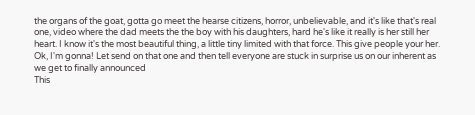the organs of the goat, gotta go meet the hearse citizens, horror, unbelievable, and it's like that's real one, video where the dad meets the the boy with his daughters, hard he's like it really is her still her heart. I know it's the most beautiful thing, a little tiny limited with that force. This give people your her. Ok, I'm gonna! Let send on that one and then tell everyone are stuck in surprise us on our inherent as we get to finally announced
This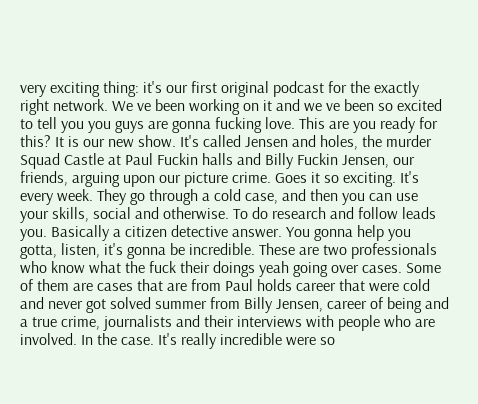very exciting thing: it's our first original podcast for the exactly right network. We ve been working on it and we ve been so excited to tell you you guys are gonna fucking love. This are you ready for this? It is our new show. It's called Jensen and holes, the murder Squad Castle at Paul Fuckin halls and Billy Fuckin Jensen, our friends, arguing upon our picture crime. Goes it so exciting. It's every week. They go through a cold case, and then you can use your skills, social and otherwise. To do research and follow leads you. Basically a citizen detective answer. You gonna help you gotta, listen, it's gonna be incredible. These are two professionals who know what the fuck their doings yeah going over cases. Some of them are cases that are from Paul holds career that were cold and never got solved summer from Billy Jensen, career of being and a true crime, journalists and their interviews with people who are involved. In the case. It's really incredible were so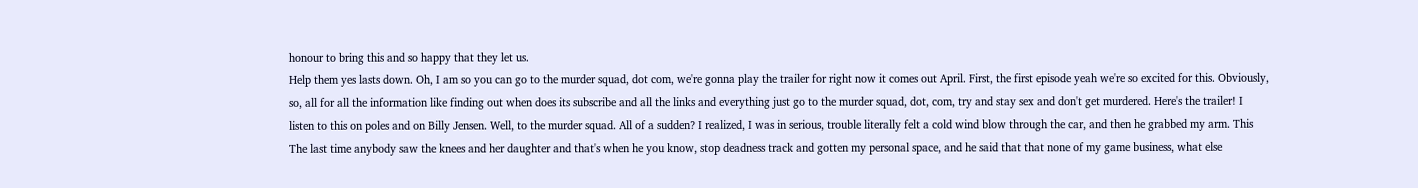honour to bring this and so happy that they let us.
Help them yes lasts down. Oh, I am so you can go to the murder squad, dot com, we're gonna play the trailer for right now it comes out April. First, the first episode yeah we're so excited for this. Obviously, so, all for all the information like finding out when does its subscribe and all the links and everything just go to the murder squad, dot, com, try and stay sex and don't get murdered. Here's the trailer! I listen to this on poles and on Billy Jensen. Well, to the murder squad. All of a sudden? I realized, I was in serious, trouble literally felt a cold wind blow through the car, and then he grabbed my arm. This The last time anybody saw the knees and her daughter and that's when he you know, stop deadness track and gotten my personal space, and he said that that none of my game business, what else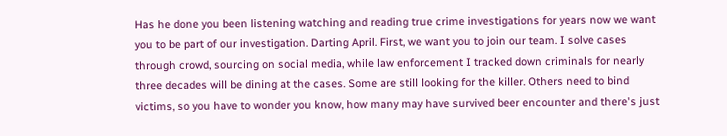Has he done you been listening watching and reading true crime investigations for years now we want you to be part of our investigation. Darting April. First, we want you to join our team. I solve cases through crowd, sourcing on social media, while law enforcement I tracked down criminals for nearly three decades will be dining at the cases. Some are still looking for the killer. Others need to bind victims, so you have to wonder you know, how many may have survived beer encounter and there's just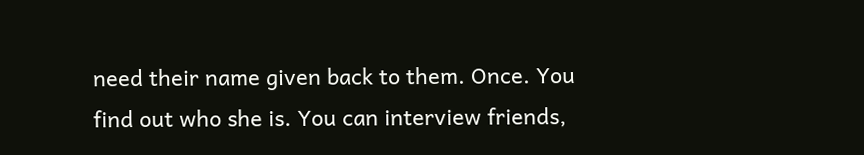need their name given back to them. Once. You find out who she is. You can interview friends,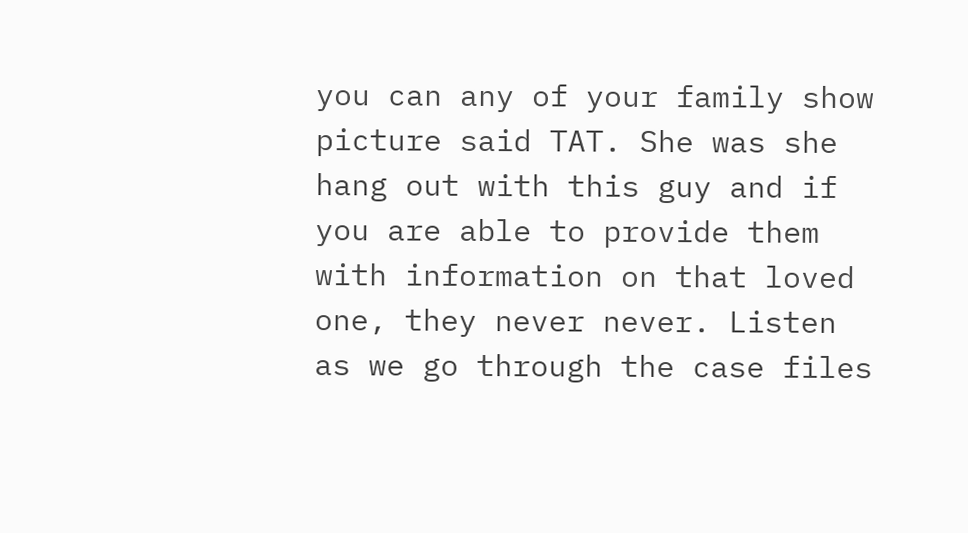you can any of your family show picture said TAT. She was she hang out with this guy and if you are able to provide them with information on that loved one, they never never. Listen as we go through the case files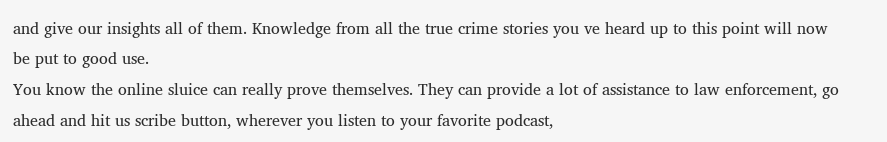and give our insights all of them. Knowledge from all the true crime stories you ve heard up to this point will now be put to good use.
You know the online sluice can really prove themselves. They can provide a lot of assistance to law enforcement, go ahead and hit us scribe button, wherever you listen to your favorite podcast,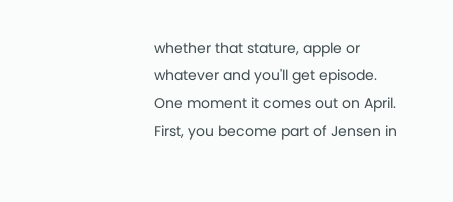whether that stature, apple or whatever and you'll get episode. One moment it comes out on April. First, you become part of Jensen in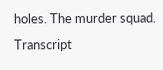holes. The murder squad.
Transcript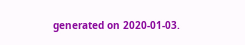generated on 2020-01-03.